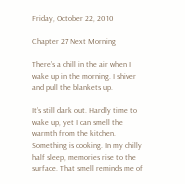Friday, October 22, 2010

Chapter 27 Next Morning

There’s a chill in the air when I wake up in the morning. I shiver and pull the blankets up.

It’s still dark out. Hardly time to wake up, yet I can smell the warmth from the kitchen. Something is cooking. In my chilly half sleep, memories rise to the surface. That smell reminds me of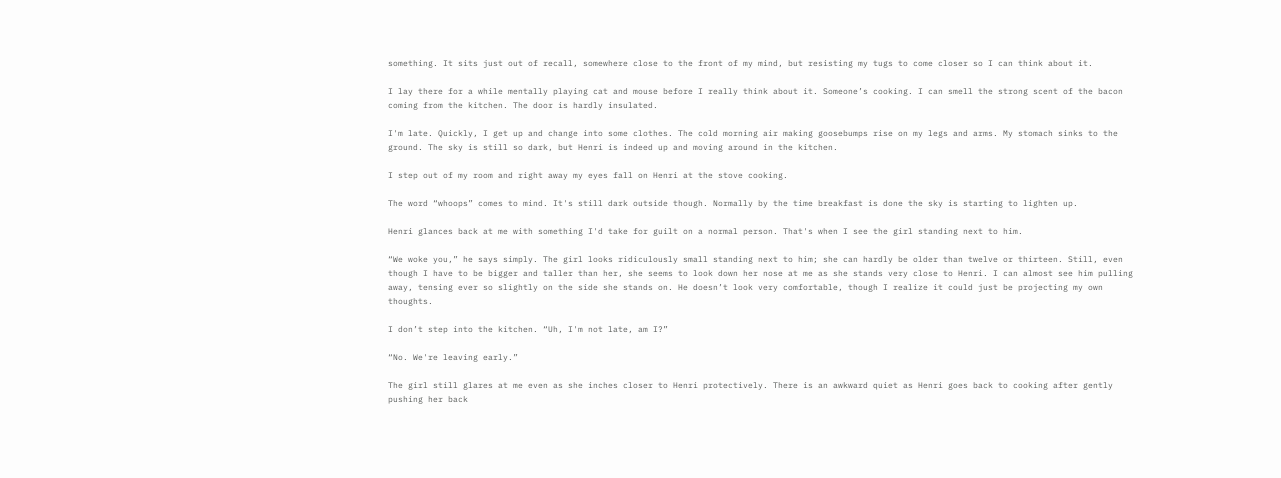something. It sits just out of recall, somewhere close to the front of my mind, but resisting my tugs to come closer so I can think about it.

I lay there for a while mentally playing cat and mouse before I really think about it. Someone’s cooking. I can smell the strong scent of the bacon coming from the kitchen. The door is hardly insulated.

I'm late. Quickly, I get up and change into some clothes. The cold morning air making goosebumps rise on my legs and arms. My stomach sinks to the ground. The sky is still so dark, but Henri is indeed up and moving around in the kitchen.

I step out of my room and right away my eyes fall on Henri at the stove cooking.

The word “whoops” comes to mind. It's still dark outside though. Normally by the time breakfast is done the sky is starting to lighten up.

Henri glances back at me with something I'd take for guilt on a normal person. That's when I see the girl standing next to him.

“We woke you,” he says simply. The girl looks ridiculously small standing next to him; she can hardly be older than twelve or thirteen. Still, even though I have to be bigger and taller than her, she seems to look down her nose at me as she stands very close to Henri. I can almost see him pulling away, tensing ever so slightly on the side she stands on. He doesn’t look very comfortable, though I realize it could just be projecting my own thoughts.

I don’t step into the kitchen. “Uh, I'm not late, am I?”

“No. We're leaving early.”

The girl still glares at me even as she inches closer to Henri protectively. There is an awkward quiet as Henri goes back to cooking after gently pushing her back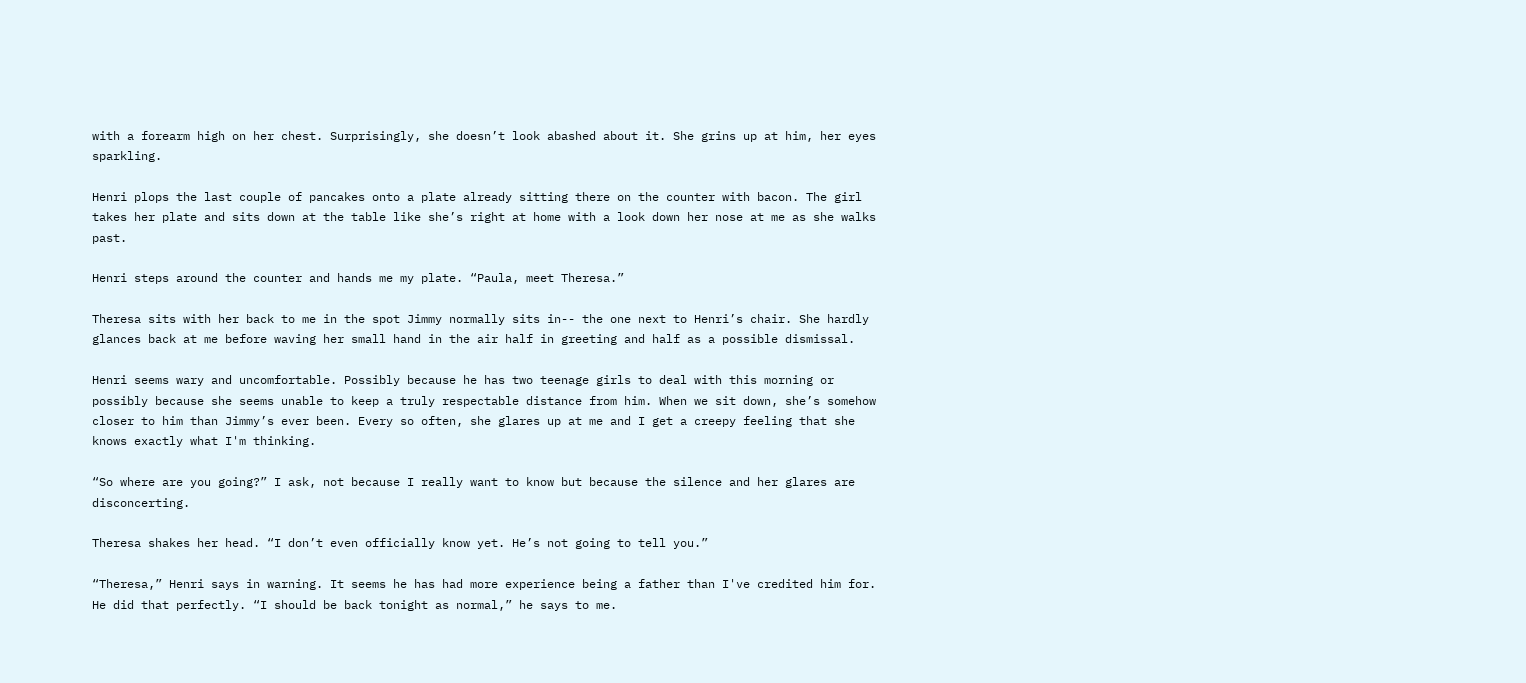with a forearm high on her chest. Surprisingly, she doesn’t look abashed about it. She grins up at him, her eyes sparkling.

Henri plops the last couple of pancakes onto a plate already sitting there on the counter with bacon. The girl takes her plate and sits down at the table like she’s right at home with a look down her nose at me as she walks past.

Henri steps around the counter and hands me my plate. “Paula, meet Theresa.”

Theresa sits with her back to me in the spot Jimmy normally sits in-- the one next to Henri’s chair. She hardly glances back at me before waving her small hand in the air half in greeting and half as a possible dismissal.

Henri seems wary and uncomfortable. Possibly because he has two teenage girls to deal with this morning or possibly because she seems unable to keep a truly respectable distance from him. When we sit down, she’s somehow closer to him than Jimmy’s ever been. Every so often, she glares up at me and I get a creepy feeling that she knows exactly what I'm thinking.

“So where are you going?” I ask, not because I really want to know but because the silence and her glares are disconcerting.

Theresa shakes her head. “I don’t even officially know yet. He’s not going to tell you.”

“Theresa,” Henri says in warning. It seems he has had more experience being a father than I've credited him for. He did that perfectly. “I should be back tonight as normal,” he says to me.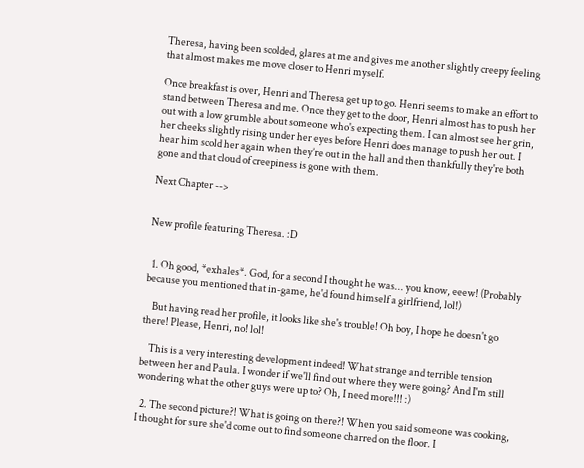Theresa, having been scolded, glares at me and gives me another slightly creepy feeling that almost makes me move closer to Henri myself.

Once breakfast is over, Henri and Theresa get up to go. Henri seems to make an effort to stand between Theresa and me. Once they get to the door, Henri almost has to push her out with a low grumble about someone who's expecting them. I can almost see her grin, her cheeks slightly rising under her eyes before Henri does manage to push her out. I hear him scold her again when they’re out in the hall and then thankfully they're both gone and that cloud of creepiness is gone with them.

Next Chapter -->


New profile featuring Theresa. :D


  1. Oh good, *exhales*. God, for a second I thought he was... you know, eeew! (Probably because you mentioned that in-game, he'd found himself a girlfriend, lol!)

    But having read her profile, it looks like she's trouble! Oh boy, I hope he doesn't go there! Please, Henri, no! lol!

    This is a very interesting development indeed! What strange and terrible tension between her and Paula. I wonder if we'll find out where they were going? And I'm still wondering what the other guys were up to? Oh, I need more!!! :)

  2. The second picture?! What is going on there?! When you said someone was cooking, I thought for sure she'd come out to find someone charred on the floor. I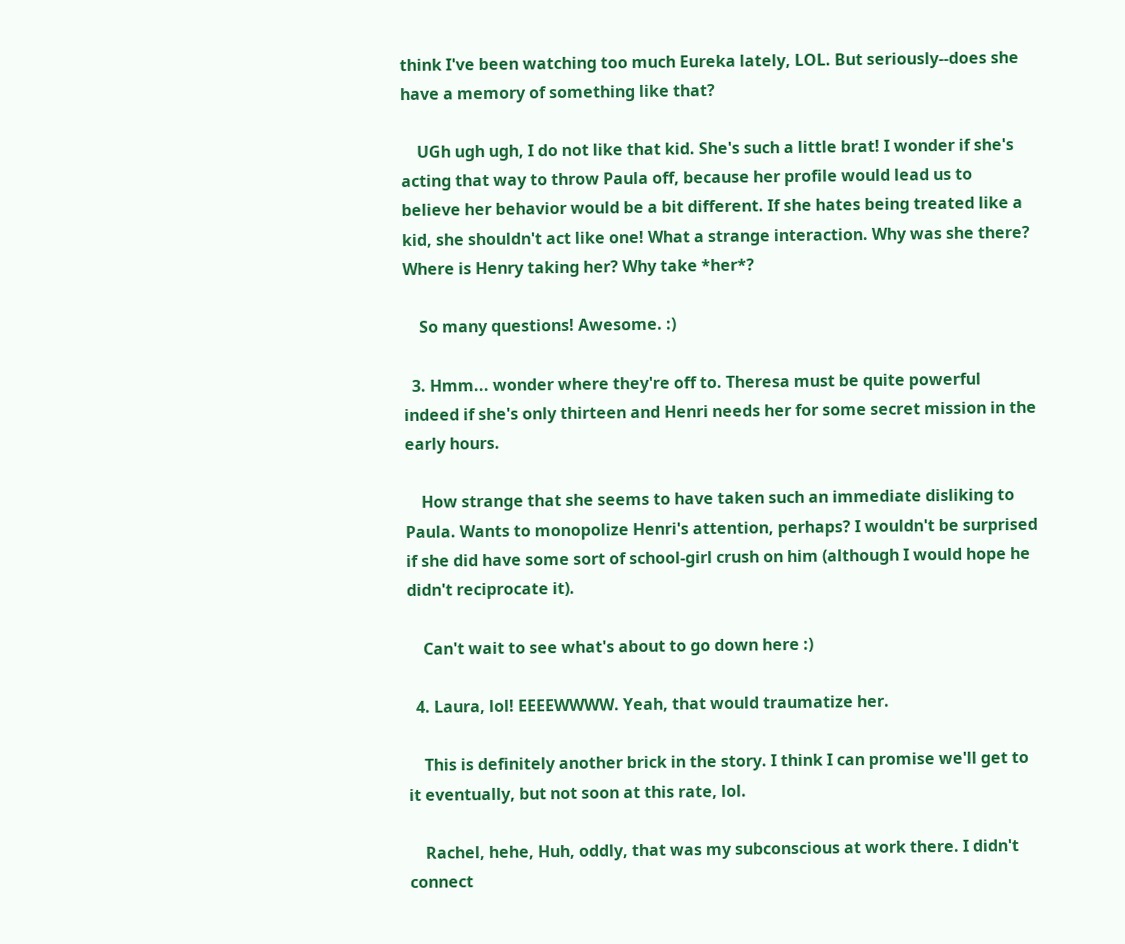think I've been watching too much Eureka lately, LOL. But seriously--does she have a memory of something like that?

    UGh ugh ugh, I do not like that kid. She's such a little brat! I wonder if she's acting that way to throw Paula off, because her profile would lead us to believe her behavior would be a bit different. If she hates being treated like a kid, she shouldn't act like one! What a strange interaction. Why was she there? Where is Henry taking her? Why take *her*?

    So many questions! Awesome. :)

  3. Hmm... wonder where they're off to. Theresa must be quite powerful indeed if she's only thirteen and Henri needs her for some secret mission in the early hours.

    How strange that she seems to have taken such an immediate disliking to Paula. Wants to monopolize Henri's attention, perhaps? I wouldn't be surprised if she did have some sort of school-girl crush on him (although I would hope he didn't reciprocate it).

    Can't wait to see what's about to go down here :)

  4. Laura, lol! EEEEWWWW. Yeah, that would traumatize her.

    This is definitely another brick in the story. I think I can promise we'll get to it eventually, but not soon at this rate, lol.

    Rachel, hehe, Huh, oddly, that was my subconscious at work there. I didn't connect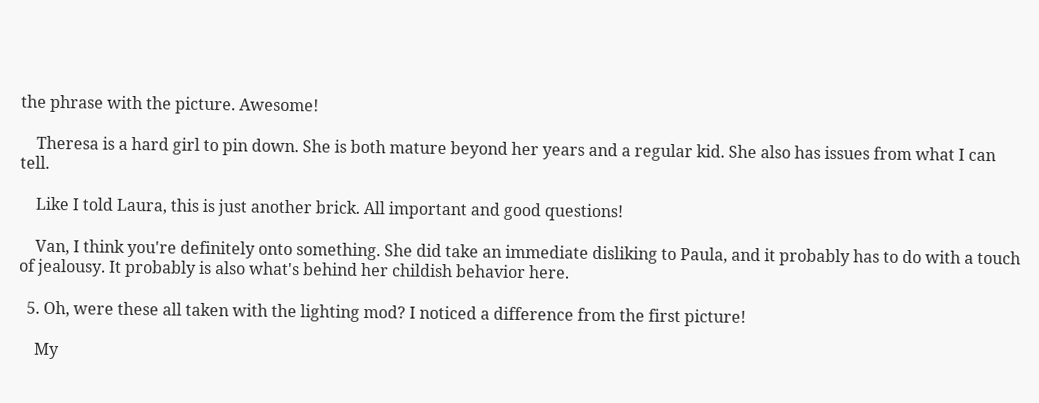the phrase with the picture. Awesome!

    Theresa is a hard girl to pin down. She is both mature beyond her years and a regular kid. She also has issues from what I can tell.

    Like I told Laura, this is just another brick. All important and good questions!

    Van, I think you're definitely onto something. She did take an immediate disliking to Paula, and it probably has to do with a touch of jealousy. It probably is also what's behind her childish behavior here.

  5. Oh, were these all taken with the lighting mod? I noticed a difference from the first picture!

    My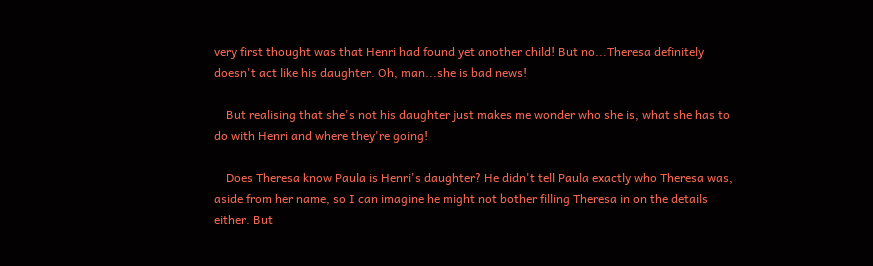very first thought was that Henri had found yet another child! But no...Theresa definitely doesn't act like his daughter. Oh, man...she is bad news!

    But realising that she's not his daughter just makes me wonder who she is, what she has to do with Henri and where they're going!

    Does Theresa know Paula is Henri's daughter? He didn't tell Paula exactly who Theresa was, aside from her name, so I can imagine he might not bother filling Theresa in on the details either. But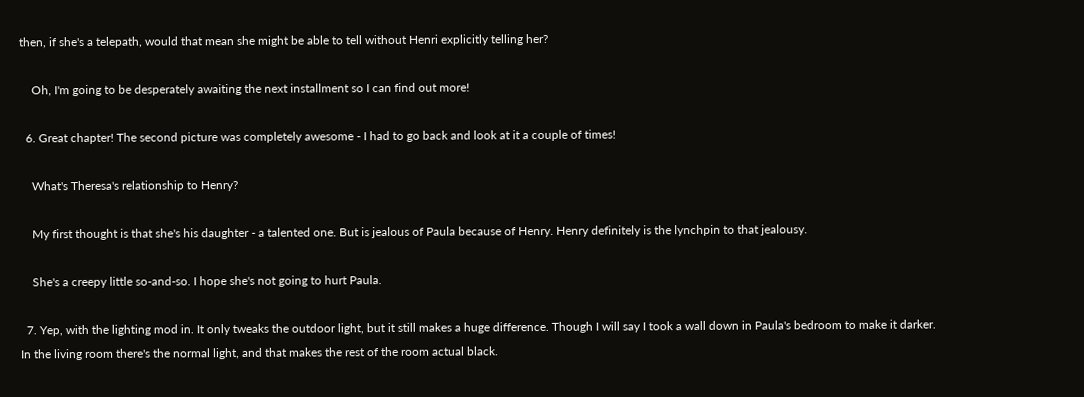then, if she's a telepath, would that mean she might be able to tell without Henri explicitly telling her?

    Oh, I'm going to be desperately awaiting the next installment so I can find out more!

  6. Great chapter! The second picture was completely awesome - I had to go back and look at it a couple of times!

    What's Theresa's relationship to Henry?

    My first thought is that she's his daughter - a talented one. But is jealous of Paula because of Henry. Henry definitely is the lynchpin to that jealousy.

    She's a creepy little so-and-so. I hope she's not going to hurt Paula.

  7. Yep, with the lighting mod in. It only tweaks the outdoor light, but it still makes a huge difference. Though I will say I took a wall down in Paula's bedroom to make it darker. In the living room there's the normal light, and that makes the rest of the room actual black.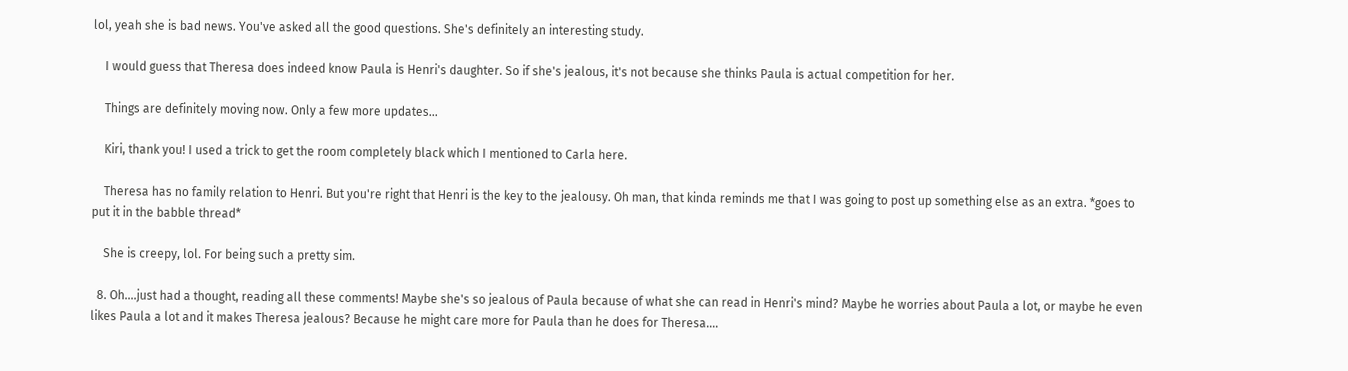lol, yeah she is bad news. You've asked all the good questions. She's definitely an interesting study.

    I would guess that Theresa does indeed know Paula is Henri's daughter. So if she's jealous, it's not because she thinks Paula is actual competition for her.

    Things are definitely moving now. Only a few more updates...

    Kiri, thank you! I used a trick to get the room completely black which I mentioned to Carla here.

    Theresa has no family relation to Henri. But you're right that Henri is the key to the jealousy. Oh man, that kinda reminds me that I was going to post up something else as an extra. *goes to put it in the babble thread*

    She is creepy, lol. For being such a pretty sim.

  8. Oh....just had a thought, reading all these comments! Maybe she's so jealous of Paula because of what she can read in Henri's mind? Maybe he worries about Paula a lot, or maybe he even likes Paula a lot and it makes Theresa jealous? Because he might care more for Paula than he does for Theresa....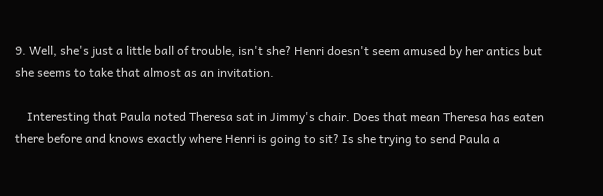9. Well, she's just a little ball of trouble, isn't she? Henri doesn't seem amused by her antics but she seems to take that almost as an invitation.

    Interesting that Paula noted Theresa sat in Jimmy's chair. Does that mean Theresa has eaten there before and knows exactly where Henri is going to sit? Is she trying to send Paula a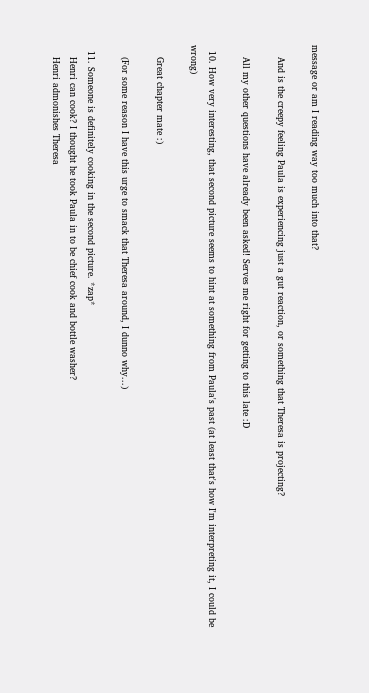message or am I reading way too much into that?

    And is the creepy feeling Paula is experiencing just a gut reaction, or something that Theresa is projecting?

    All my other questions have already been asked! Serves me right for getting to this late :D

  10. How very interesting, that second picture seems to hint at something from Paula's past (at least that's how I'm interpreting it, I could be wrong)

    Great chapter mate :)

    (For some reason I have this urge to smack that Theresa around, I dunno why...)

  11. Someone is definitely cooking in the second picture. *zap*
    Henri can cook? I thought he took Paula in to be chief cook and bottle washer?
    Henri admonishes Theresa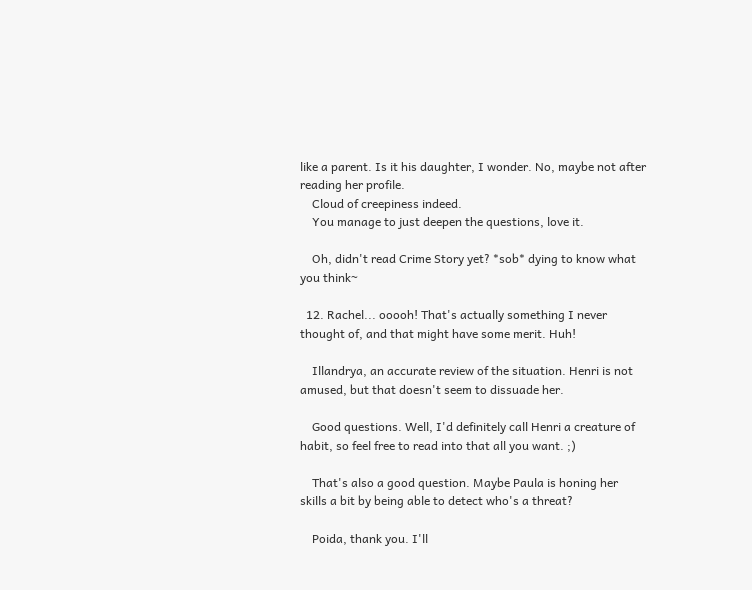like a parent. Is it his daughter, I wonder. No, maybe not after reading her profile.
    Cloud of creepiness indeed.
    You manage to just deepen the questions, love it.

    Oh, didn't read Crime Story yet? *sob* dying to know what you think~

  12. Rachel... ooooh! That's actually something I never thought of, and that might have some merit. Huh!

    Illandrya, an accurate review of the situation. Henri is not amused, but that doesn't seem to dissuade her.

    Good questions. Well, I'd definitely call Henri a creature of habit, so feel free to read into that all you want. ;)

    That's also a good question. Maybe Paula is honing her skills a bit by being able to detect who's a threat?

    Poida, thank you. I'll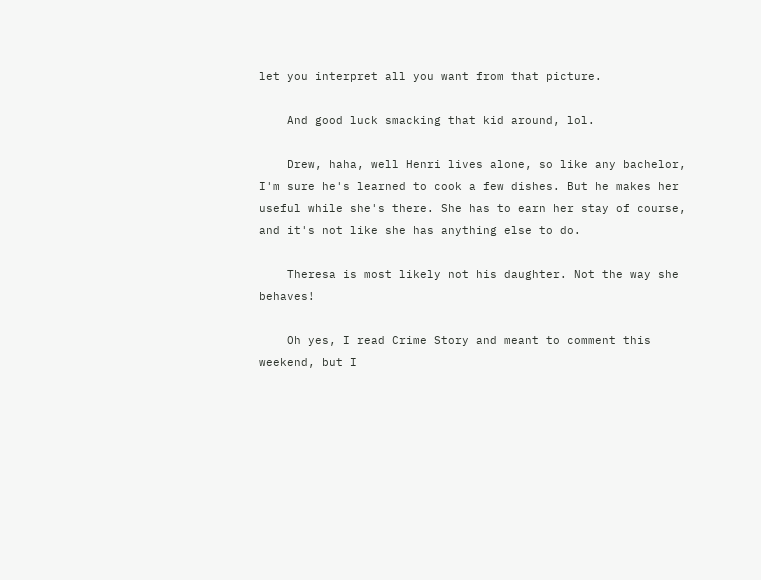let you interpret all you want from that picture.

    And good luck smacking that kid around, lol.

    Drew, haha, well Henri lives alone, so like any bachelor, I'm sure he's learned to cook a few dishes. But he makes her useful while she's there. She has to earn her stay of course, and it's not like she has anything else to do.

    Theresa is most likely not his daughter. Not the way she behaves!

    Oh yes, I read Crime Story and meant to comment this weekend, but I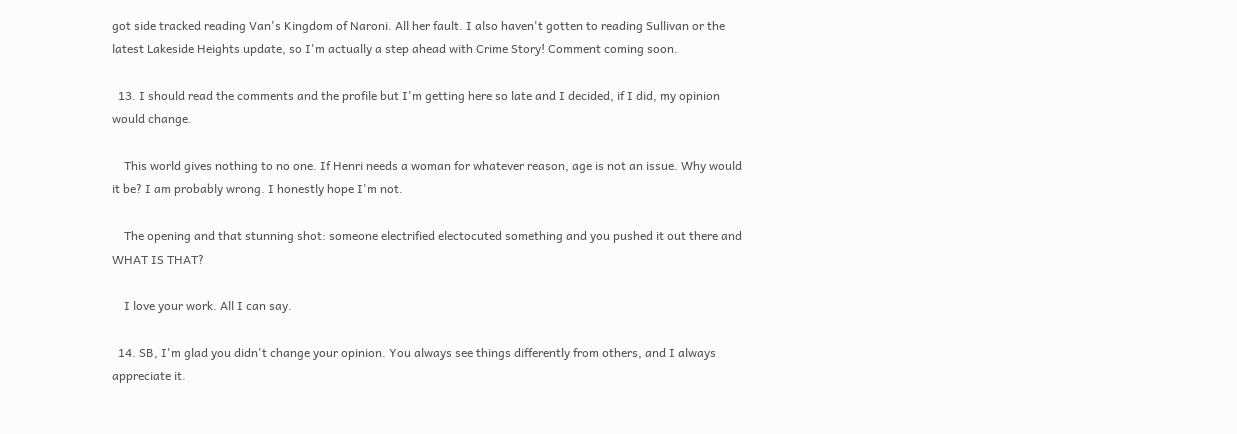got side tracked reading Van's Kingdom of Naroni. All her fault. I also haven't gotten to reading Sullivan or the latest Lakeside Heights update, so I'm actually a step ahead with Crime Story! Comment coming soon.

  13. I should read the comments and the profile but I'm getting here so late and I decided, if I did, my opinion would change.

    This world gives nothing to no one. If Henri needs a woman for whatever reason, age is not an issue. Why would it be? I am probably wrong. I honestly hope I'm not.

    The opening and that stunning shot: someone electrified electocuted something and you pushed it out there and WHAT IS THAT?

    I love your work. All I can say.

  14. SB, I'm glad you didn't change your opinion. You always see things differently from others, and I always appreciate it.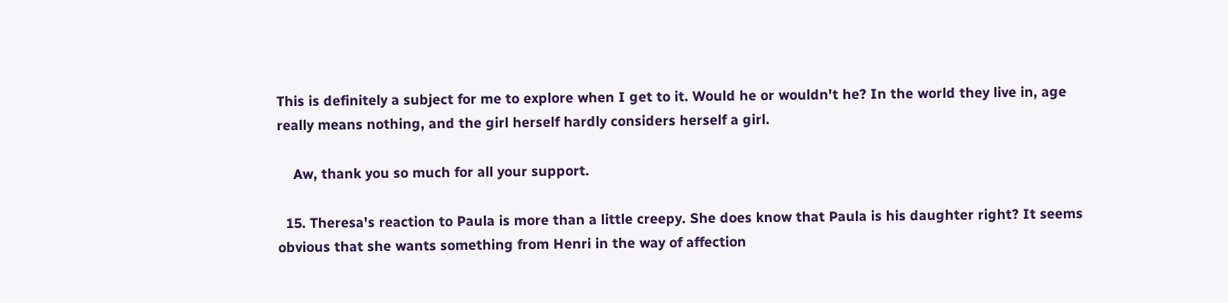This is definitely a subject for me to explore when I get to it. Would he or wouldn't he? In the world they live in, age really means nothing, and the girl herself hardly considers herself a girl.

    Aw, thank you so much for all your support.

  15. Theresa's reaction to Paula is more than a little creepy. She does know that Paula is his daughter right? It seems obvious that she wants something from Henri in the way of affection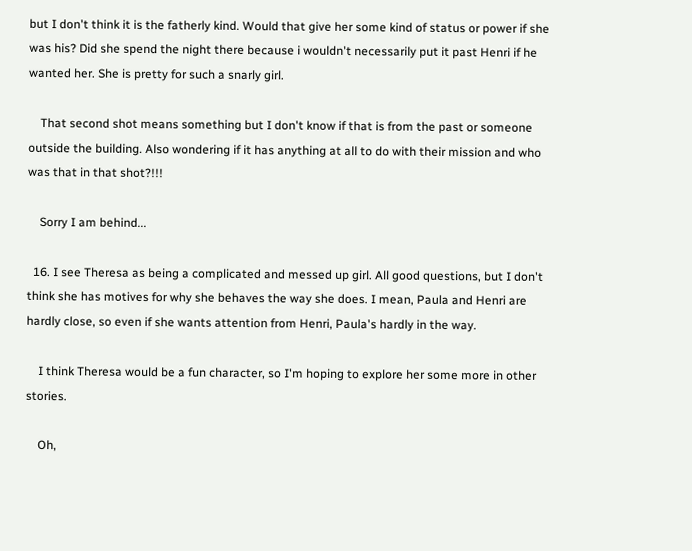but I don't think it is the fatherly kind. Would that give her some kind of status or power if she was his? Did she spend the night there because i wouldn't necessarily put it past Henri if he wanted her. She is pretty for such a snarly girl.

    That second shot means something but I don't know if that is from the past or someone outside the building. Also wondering if it has anything at all to do with their mission and who was that in that shot?!!!

    Sorry I am behind...

  16. I see Theresa as being a complicated and messed up girl. All good questions, but I don't think she has motives for why she behaves the way she does. I mean, Paula and Henri are hardly close, so even if she wants attention from Henri, Paula's hardly in the way.

    I think Theresa would be a fun character, so I'm hoping to explore her some more in other stories.

    Oh,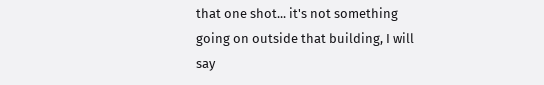that one shot... it's not something going on outside that building, I will say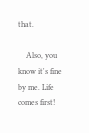that.

    Also, you know it's fine by me. Life comes first!